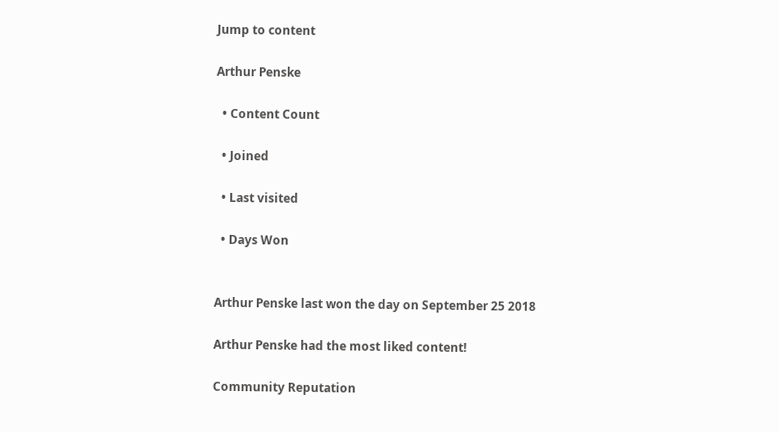Jump to content

Arthur Penske

  • Content Count

  • Joined

  • Last visited

  • Days Won


Arthur Penske last won the day on September 25 2018

Arthur Penske had the most liked content!

Community Reputation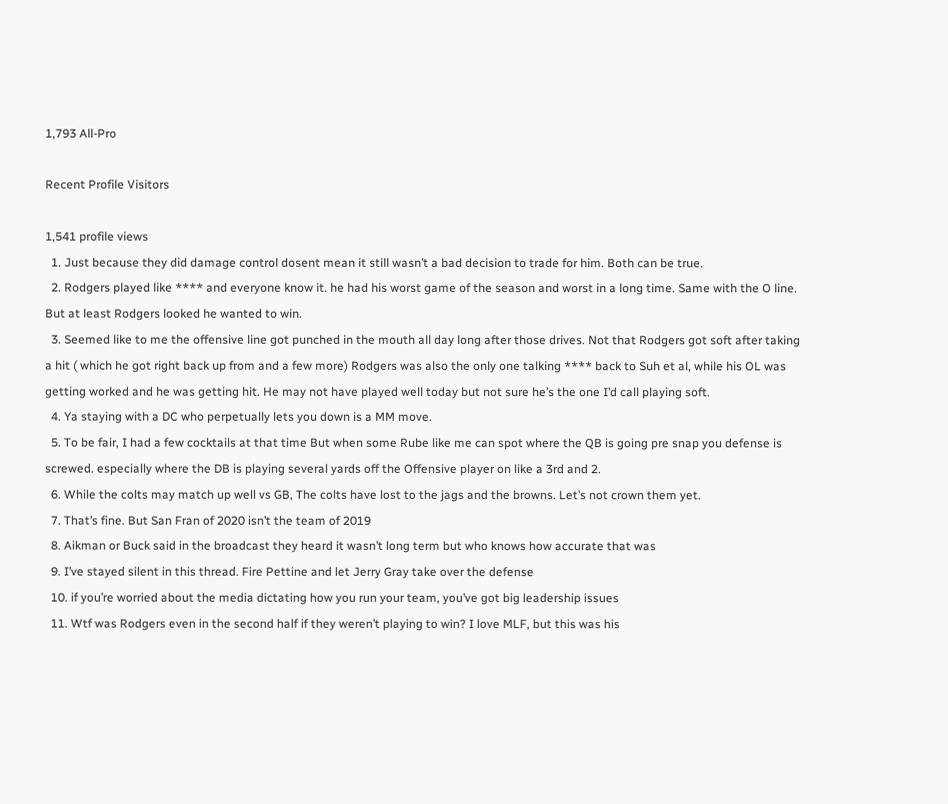1,793 All-Pro

Recent Profile Visitors

1,541 profile views
  1. Just because they did damage control dosent mean it still wasn’t a bad decision to trade for him. Both can be true.
  2. Rodgers played like **** and everyone know it. he had his worst game of the season and worst in a long time. Same with the O line. But at least Rodgers looked he wanted to win.
  3. Seemed like to me the offensive line got punched in the mouth all day long after those drives. Not that Rodgers got soft after taking a hit ( which he got right back up from and a few more) Rodgers was also the only one talking **** back to Suh et al, while his OL was getting worked and he was getting hit. He may not have played well today but not sure he’s the one I’d call playing soft.
  4. Ya staying with a DC who perpetually lets you down is a MM move.
  5. To be fair, I had a few cocktails at that time But when some Rube like me can spot where the QB is going pre snap you defense is screwed. especially where the DB is playing several yards off the Offensive player on like a 3rd and 2.
  6. While the colts may match up well vs GB, The colts have lost to the jags and the browns. Let’s not crown them yet.
  7. That’s fine. But San Fran of 2020 isn’t the team of 2019
  8. Aikman or Buck said in the broadcast they heard it wasn’t long term but who knows how accurate that was
  9. I’ve stayed silent in this thread. Fire Pettine and let Jerry Gray take over the defense
  10. if you’re worried about the media dictating how you run your team, you’ve got big leadership issues
  11. Wtf was Rodgers even in the second half if they weren’t playing to win? I love MLF, but this was his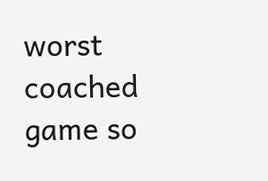worst coached game so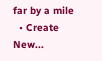far by a mile
  • Create New...